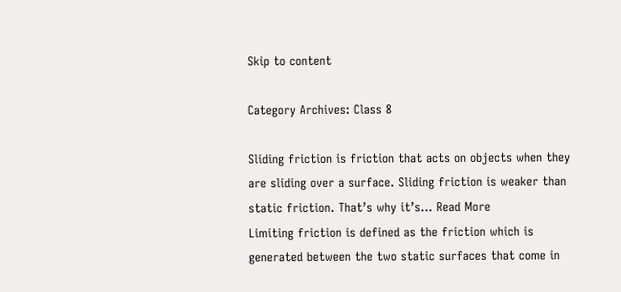Skip to content

Category Archives: Class 8

Sliding friction is friction that acts on objects when they are sliding over a surface. Sliding friction is weaker than static friction. That’s why it’s… Read More
Limiting friction is defined as the friction which is generated between the two static surfaces that come in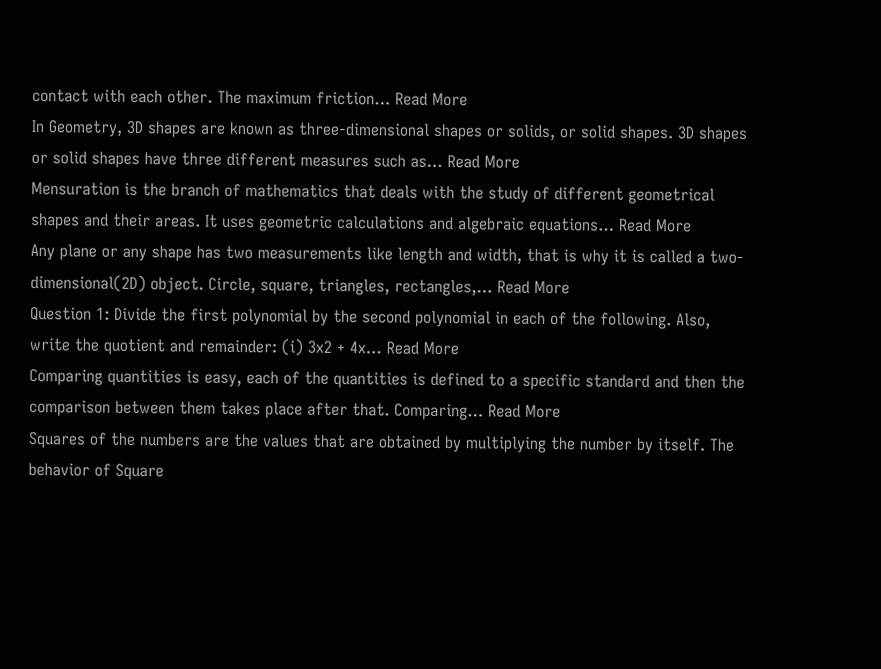contact with each other. The maximum friction… Read More
In Geometry, 3D shapes are known as three-dimensional shapes or solids, or solid shapes. 3D shapes or solid shapes have three different measures such as… Read More
Mensuration is the branch of mathematics that deals with the study of different geometrical shapes and their areas. It uses geometric calculations and algebraic equations… Read More
Any plane or any shape has two measurements like length and width, that is why it is called a two-dimensional(2D) object. Circle, square, triangles, rectangles,… Read More
Question 1: Divide the first polynomial by the second polynomial in each of the following. Also, write the quotient and remainder: (i) 3x2 + 4x… Read More
Comparing quantities is easy, each of the quantities is defined to a specific standard and then the comparison between them takes place after that. Comparing… Read More
Squares of the numbers are the values that are obtained by multiplying the number by itself. The behavior of Square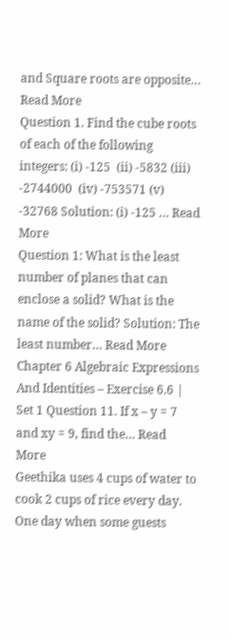and Square roots are opposite… Read More
Question 1. Find the cube roots of each of the following integers: (i) -125  (ii) -5832 (iii) -2744000  (iv) -753571 (v) -32768 Solution: (i) -125 … Read More
Question 1: What is the least number of planes that can enclose a solid? What is the name of the solid? Solution: The least number… Read More
Chapter 6 Algebraic Expressions And Identities – Exercise 6.6 | Set 1 Question 11. If x – y = 7 and xy = 9, find the… Read More
Geethika uses 4 cups of water to cook 2 cups of rice every day. One day when some guests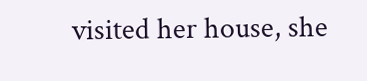visited her house, she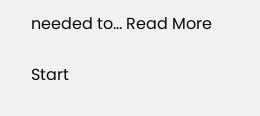needed to… Read More

Start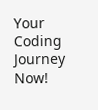Your Coding Journey Now!